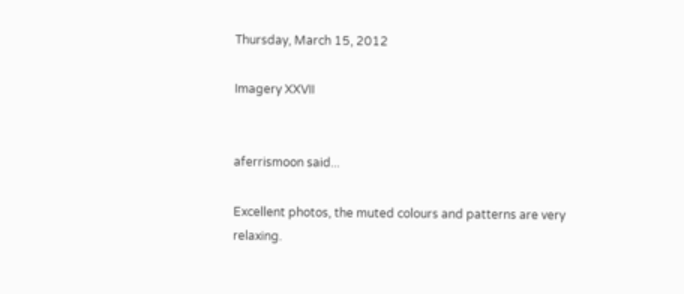Thursday, March 15, 2012

Imagery XXVII


aferrismoon said...

Excellent photos, the muted colours and patterns are very relaxing.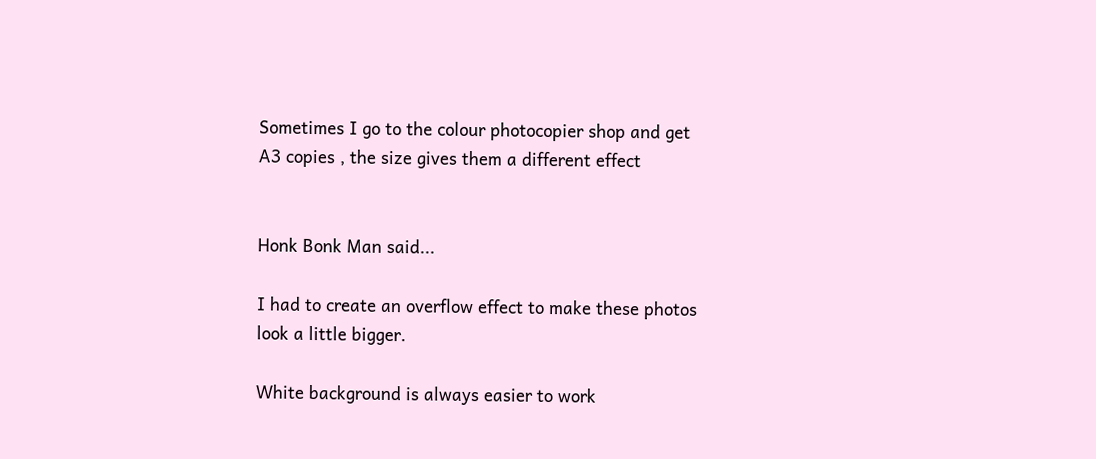Sometimes I go to the colour photocopier shop and get A3 copies , the size gives them a different effect


Honk Bonk Man said...

I had to create an overflow effect to make these photos look a little bigger.

White background is always easier to work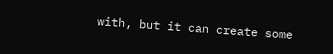with, but it can create some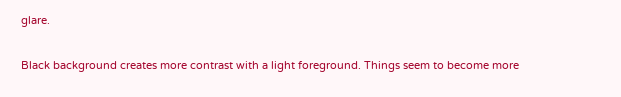glare.

Black background creates more contrast with a light foreground. Things seem to become more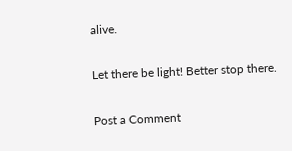alive.

Let there be light! Better stop there.

Post a Comment